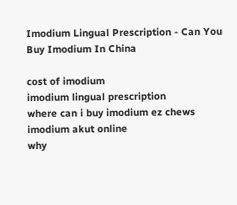Imodium Lingual Prescription - Can You Buy Imodium In China

cost of imodium
imodium lingual prescription
where can i buy imodium ez chews
imodium akut online
why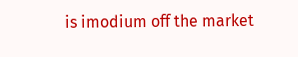is imodium off the market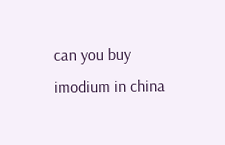can you buy imodium in china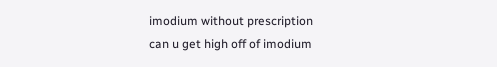imodium without prescription
can u get high off of imodium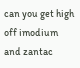can you get high off imodium and zantac